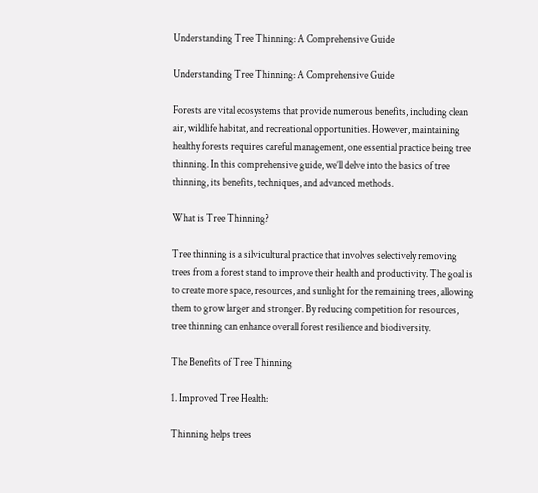Understanding Tree Thinning: A Comprehensive Guide

Understanding Tree Thinning: A Comprehensive Guide

Forests are vital ecosystems that provide numerous benefits, including clean air, wildlife habitat, and recreational opportunities. However, maintaining healthy forests requires careful management, one essential practice being tree thinning. In this comprehensive guide, we’ll delve into the basics of tree thinning, its benefits, techniques, and advanced methods.

What is Tree Thinning?

Tree thinning is a silvicultural practice that involves selectively removing trees from a forest stand to improve their health and productivity. The goal is to create more space, resources, and sunlight for the remaining trees, allowing them to grow larger and stronger. By reducing competition for resources, tree thinning can enhance overall forest resilience and biodiversity.

The Benefits of Tree Thinning

1. Improved Tree Health:

Thinning helps trees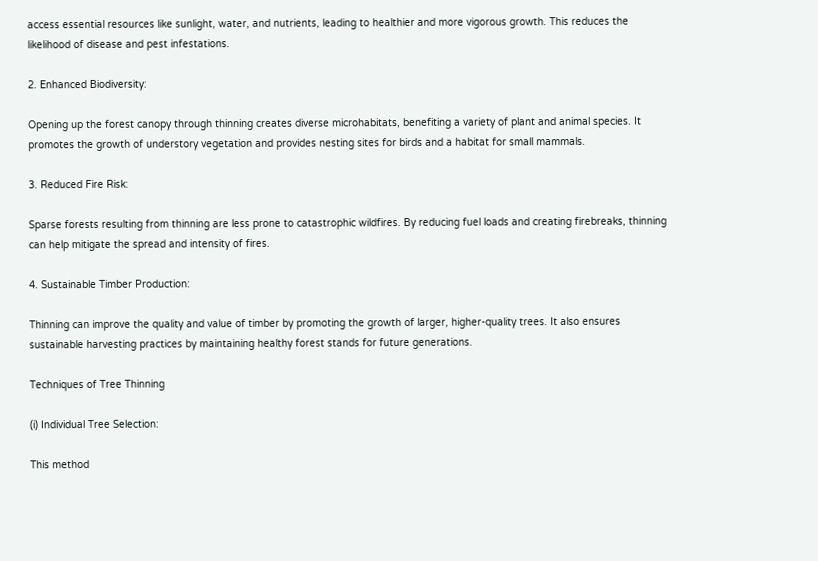access essential resources like sunlight, water, and nutrients, leading to healthier and more vigorous growth. This reduces the likelihood of disease and pest infestations.

2. Enhanced Biodiversity:

Opening up the forest canopy through thinning creates diverse microhabitats, benefiting a variety of plant and animal species. It promotes the growth of understory vegetation and provides nesting sites for birds and a habitat for small mammals.

3. Reduced Fire Risk:

Sparse forests resulting from thinning are less prone to catastrophic wildfires. By reducing fuel loads and creating firebreaks, thinning can help mitigate the spread and intensity of fires.

4. Sustainable Timber Production:

Thinning can improve the quality and value of timber by promoting the growth of larger, higher-quality trees. It also ensures sustainable harvesting practices by maintaining healthy forest stands for future generations.

Techniques of Tree Thinning

(i) Individual Tree Selection:

This method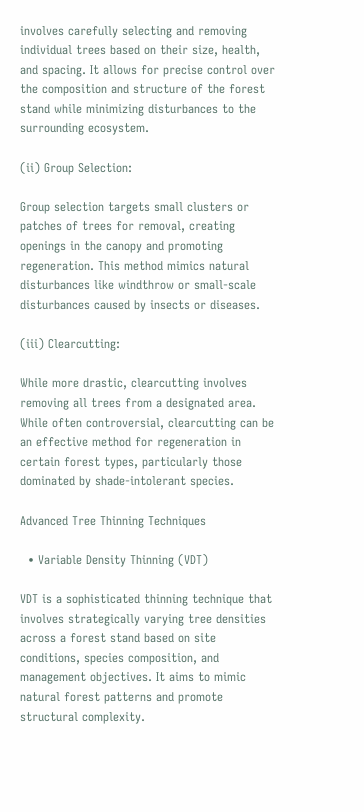involves carefully selecting and removing individual trees based on their size, health, and spacing. It allows for precise control over the composition and structure of the forest stand while minimizing disturbances to the surrounding ecosystem.

(ii) Group Selection:

Group selection targets small clusters or patches of trees for removal, creating openings in the canopy and promoting regeneration. This method mimics natural disturbances like windthrow or small-scale disturbances caused by insects or diseases.

(iii) Clearcutting:

While more drastic, clearcutting involves removing all trees from a designated area. While often controversial, clearcutting can be an effective method for regeneration in certain forest types, particularly those dominated by shade-intolerant species.

Advanced Tree Thinning Techniques

  • Variable Density Thinning (VDT)

VDT is a sophisticated thinning technique that involves strategically varying tree densities across a forest stand based on site conditions, species composition, and management objectives. It aims to mimic natural forest patterns and promote structural complexity.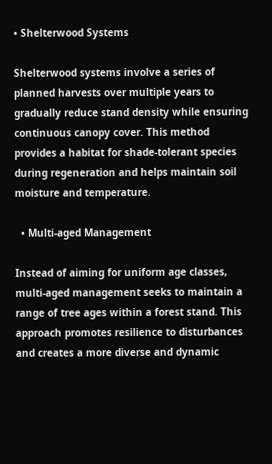• Shelterwood Systems

Shelterwood systems involve a series of planned harvests over multiple years to gradually reduce stand density while ensuring continuous canopy cover. This method provides a habitat for shade-tolerant species during regeneration and helps maintain soil moisture and temperature.

  • Multi-aged Management

Instead of aiming for uniform age classes, multi-aged management seeks to maintain a range of tree ages within a forest stand. This approach promotes resilience to disturbances and creates a more diverse and dynamic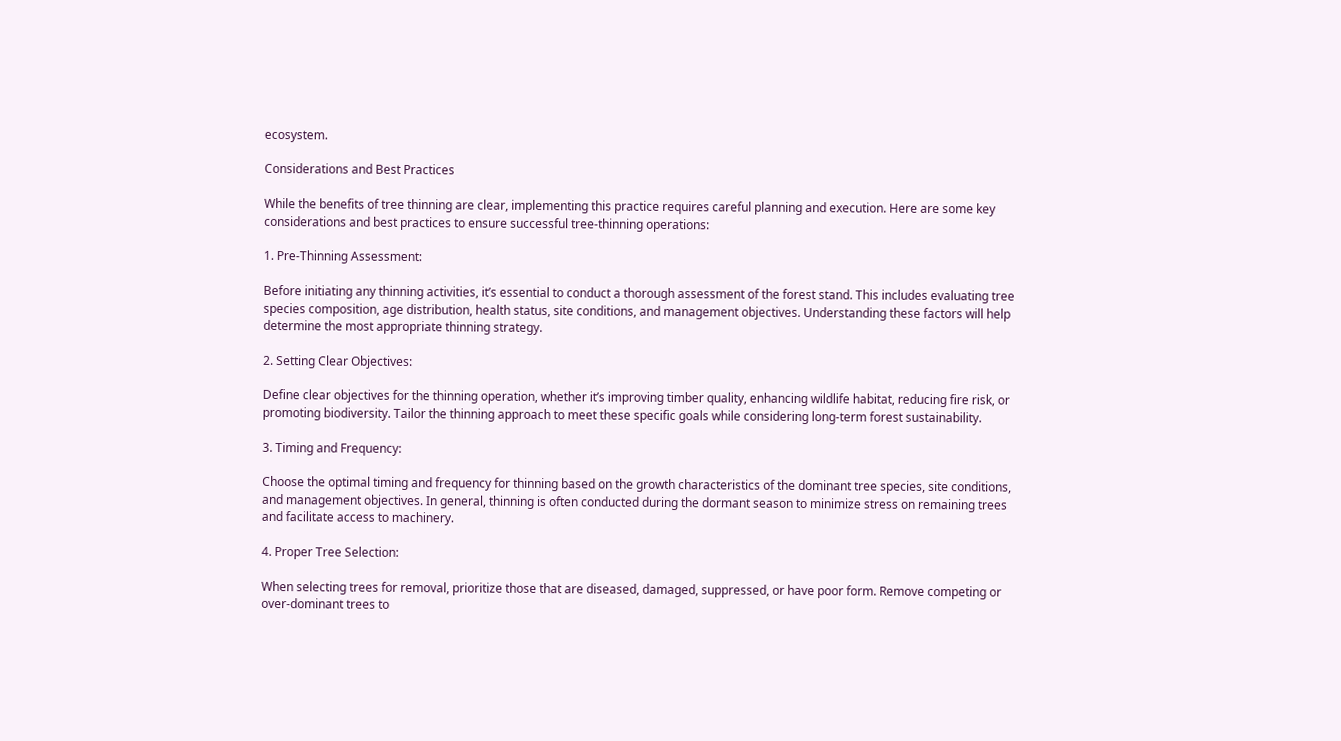ecosystem.

Considerations and Best Practices

While the benefits of tree thinning are clear, implementing this practice requires careful planning and execution. Here are some key considerations and best practices to ensure successful tree-thinning operations:

1. Pre-Thinning Assessment:

Before initiating any thinning activities, it’s essential to conduct a thorough assessment of the forest stand. This includes evaluating tree species composition, age distribution, health status, site conditions, and management objectives. Understanding these factors will help determine the most appropriate thinning strategy.

2. Setting Clear Objectives:

Define clear objectives for the thinning operation, whether it’s improving timber quality, enhancing wildlife habitat, reducing fire risk, or promoting biodiversity. Tailor the thinning approach to meet these specific goals while considering long-term forest sustainability.

3. Timing and Frequency:

Choose the optimal timing and frequency for thinning based on the growth characteristics of the dominant tree species, site conditions, and management objectives. In general, thinning is often conducted during the dormant season to minimize stress on remaining trees and facilitate access to machinery.

4. Proper Tree Selection:

When selecting trees for removal, prioritize those that are diseased, damaged, suppressed, or have poor form. Remove competing or over-dominant trees to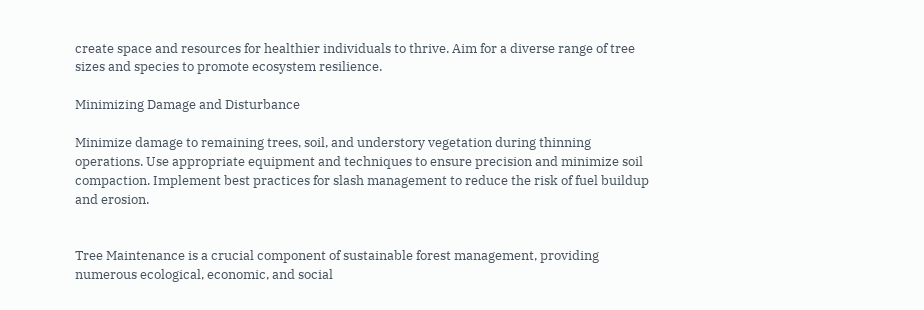create space and resources for healthier individuals to thrive. Aim for a diverse range of tree sizes and species to promote ecosystem resilience.

Minimizing Damage and Disturbance

Minimize damage to remaining trees, soil, and understory vegetation during thinning operations. Use appropriate equipment and techniques to ensure precision and minimize soil compaction. Implement best practices for slash management to reduce the risk of fuel buildup and erosion.


Tree Maintenance is a crucial component of sustainable forest management, providing numerous ecological, economic, and social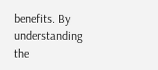benefits. By understanding the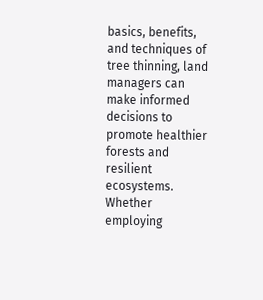basics, benefits, and techniques of tree thinning, land managers can make informed decisions to promote healthier forests and resilient ecosystems. Whether employing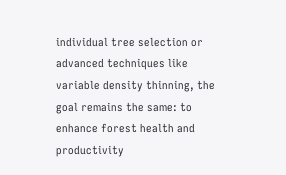individual tree selection or advanced techniques like variable density thinning, the goal remains the same: to enhance forest health and productivity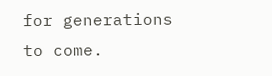for generations to come.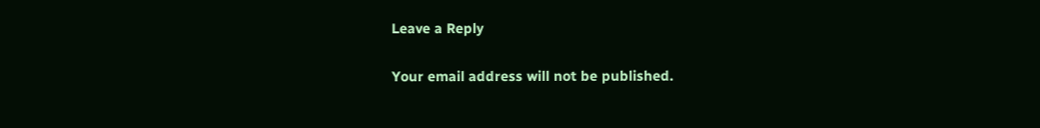Leave a Reply

Your email address will not be published.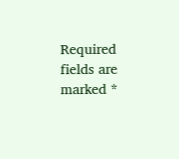Required fields are marked *